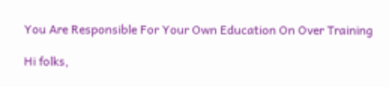You Are Responsible For Your Own Education On Over Training

Hi folks,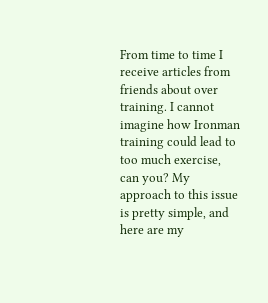From time to time I receive articles from friends about over training. I cannot imagine how Ironman training could lead to too much exercise, can you? My approach to this issue is pretty simple, and here are my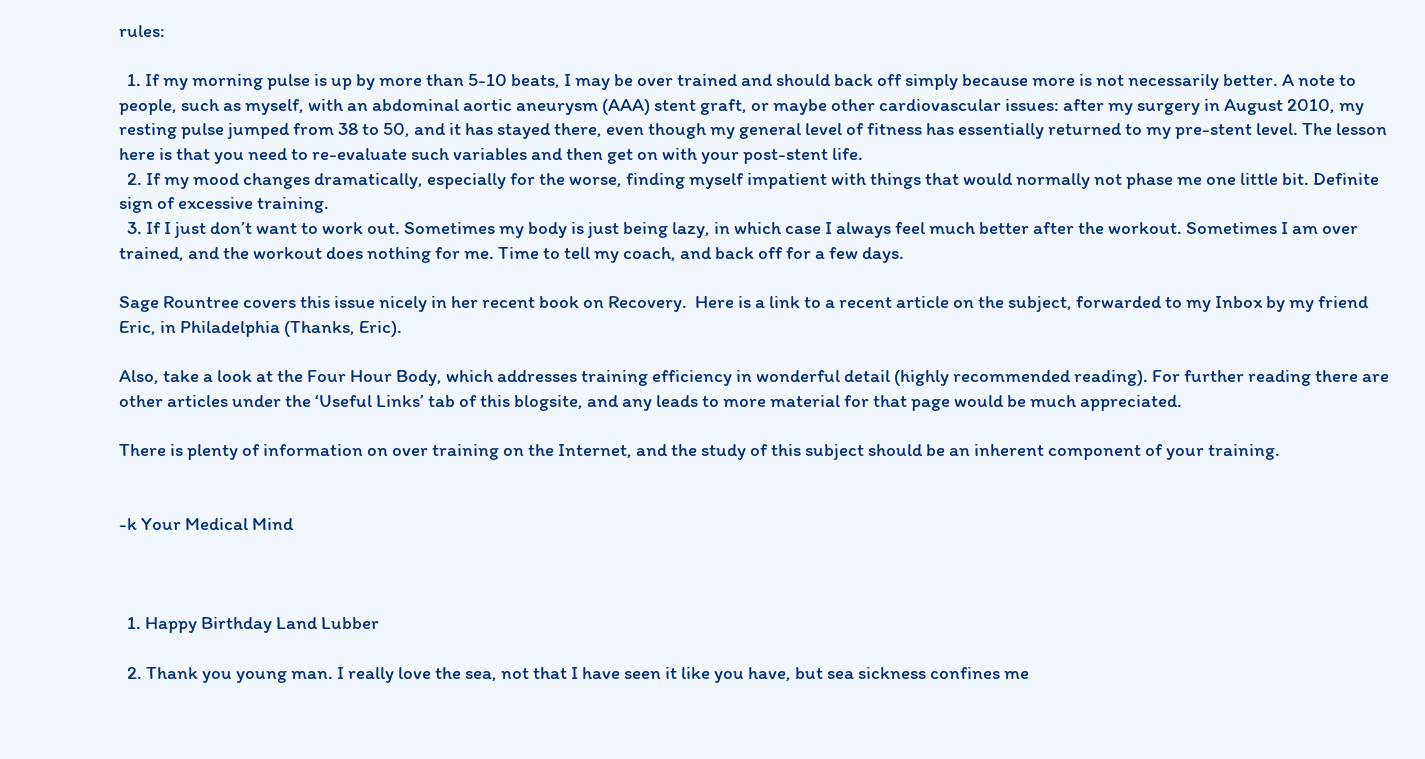rules:

  1. If my morning pulse is up by more than 5-10 beats, I may be over trained and should back off simply because more is not necessarily better. A note to people, such as myself, with an abdominal aortic aneurysm (AAA) stent graft, or maybe other cardiovascular issues: after my surgery in August 2010, my resting pulse jumped from 38 to 50, and it has stayed there, even though my general level of fitness has essentially returned to my pre-stent level. The lesson here is that you need to re-evaluate such variables and then get on with your post-stent life.
  2. If my mood changes dramatically, especially for the worse, finding myself impatient with things that would normally not phase me one little bit. Definite sign of excessive training.
  3. If I just don’t want to work out. Sometimes my body is just being lazy, in which case I always feel much better after the workout. Sometimes I am over trained, and the workout does nothing for me. Time to tell my coach, and back off for a few days.

Sage Rountree covers this issue nicely in her recent book on Recovery.  Here is a link to a recent article on the subject, forwarded to my Inbox by my friend Eric, in Philadelphia (Thanks, Eric).

Also, take a look at the Four Hour Body, which addresses training efficiency in wonderful detail (highly recommended reading). For further reading there are other articles under the ‘Useful Links’ tab of this blogsite, and any leads to more material for that page would be much appreciated.

There is plenty of information on over training on the Internet, and the study of this subject should be an inherent component of your training.


-k Your Medical Mind



  1. Happy Birthday Land Lubber

  2. Thank you young man. I really love the sea, not that I have seen it like you have, but sea sickness confines me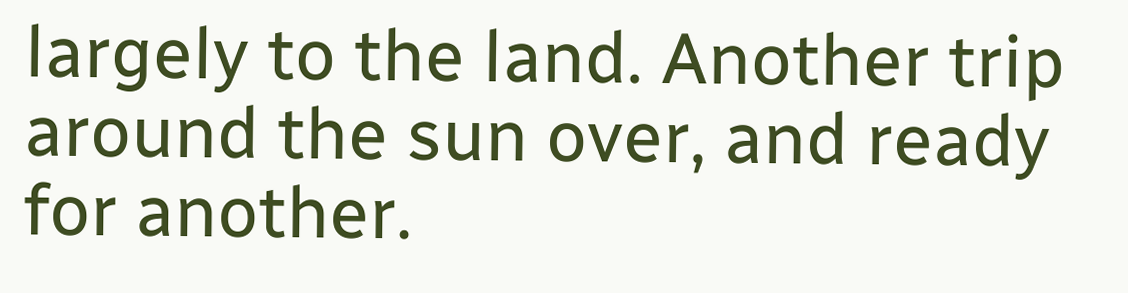largely to the land. Another trip around the sun over, and ready for another.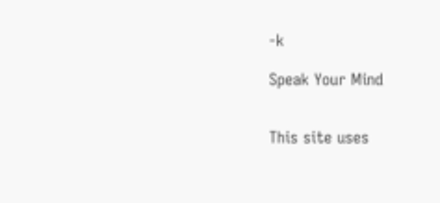-k

Speak Your Mind


This site uses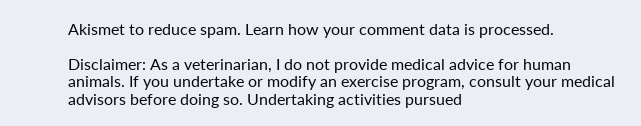Akismet to reduce spam. Learn how your comment data is processed.

Disclaimer: As a veterinarian, I do not provide medical advice for human animals. If you undertake or modify an exercise program, consult your medical advisors before doing so. Undertaking activities pursued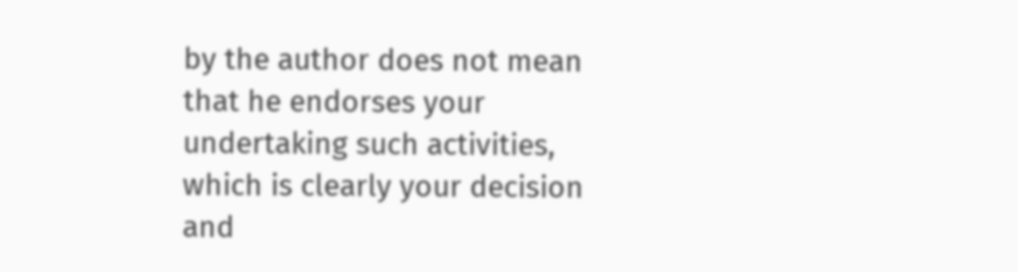by the author does not mean that he endorses your undertaking such activities, which is clearly your decision and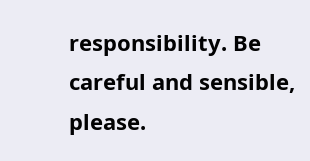responsibility. Be careful and sensible, please.